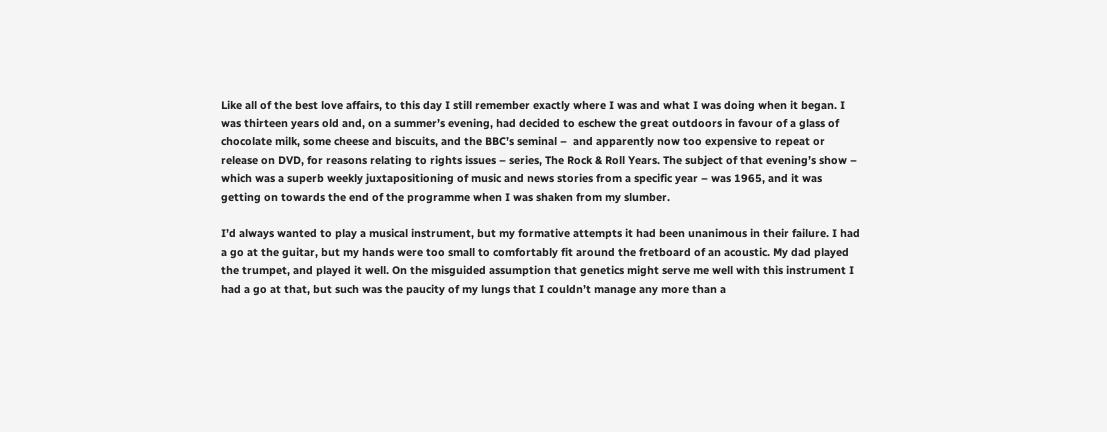Like all of the best love affairs, to this day I still remember exactly where I was and what I was doing when it began. I was thirteen years old and, on a summer’s evening, had decided to eschew the great outdoors in favour of a glass of chocolate milk, some cheese and biscuits, and the BBC’s seminal –  and apparently now too expensive to repeat or release on DVD, for reasons relating to rights issues – series, The Rock & Roll Years. The subject of that evening’s show – which was a superb weekly juxtapositioning of music and news stories from a specific year – was 1965, and it was getting on towards the end of the programme when I was shaken from my slumber.

I’d always wanted to play a musical instrument, but my formative attempts it had been unanimous in their failure. I had a go at the guitar, but my hands were too small to comfortably fit around the fretboard of an acoustic. My dad played the trumpet, and played it well. On the misguided assumption that genetics might serve me well with this instrument I had a go at that, but such was the paucity of my lungs that I couldn’t manage any more than a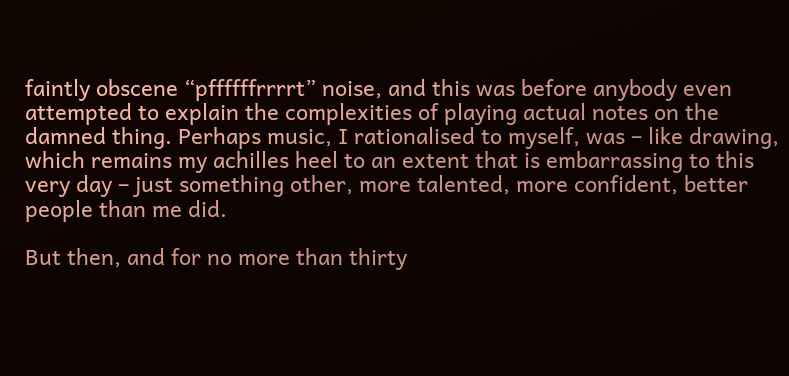faintly obscene “pffffffrrrrt” noise, and this was before anybody even attempted to explain the complexities of playing actual notes on the damned thing. Perhaps music, I rationalised to myself, was – like drawing, which remains my achilles heel to an extent that is embarrassing to this very day – just something other, more talented, more confident, better people than me did.

But then, and for no more than thirty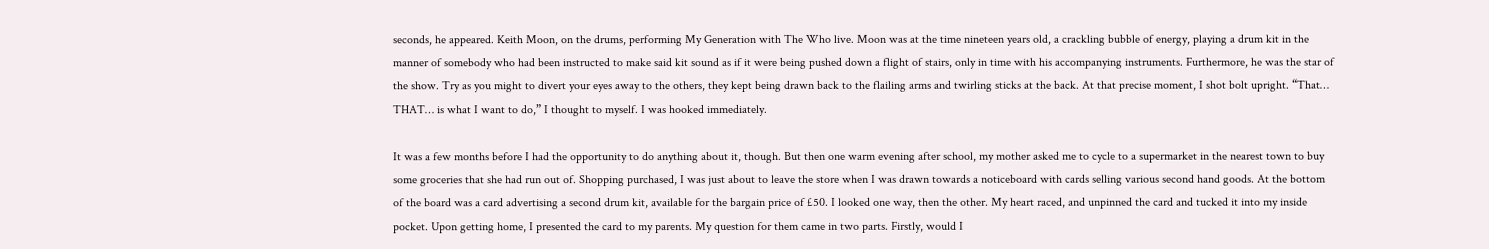seconds, he appeared. Keith Moon, on the drums, performing My Generation with The Who live. Moon was at the time nineteen years old, a crackling bubble of energy, playing a drum kit in the manner of somebody who had been instructed to make said kit sound as if it were being pushed down a flight of stairs, only in time with his accompanying instruments. Furthermore, he was the star of the show. Try as you might to divert your eyes away to the others, they kept being drawn back to the flailing arms and twirling sticks at the back. At that precise moment, I shot bolt upright. “That… THAT… is what I want to do,” I thought to myself. I was hooked immediately.

It was a few months before I had the opportunity to do anything about it, though. But then one warm evening after school, my mother asked me to cycle to a supermarket in the nearest town to buy some groceries that she had run out of. Shopping purchased, I was just about to leave the store when I was drawn towards a noticeboard with cards selling various second hand goods. At the bottom of the board was a card advertising a second drum kit, available for the bargain price of £50. I looked one way, then the other. My heart raced, and unpinned the card and tucked it into my inside pocket. Upon getting home, I presented the card to my parents. My question for them came in two parts. Firstly, would I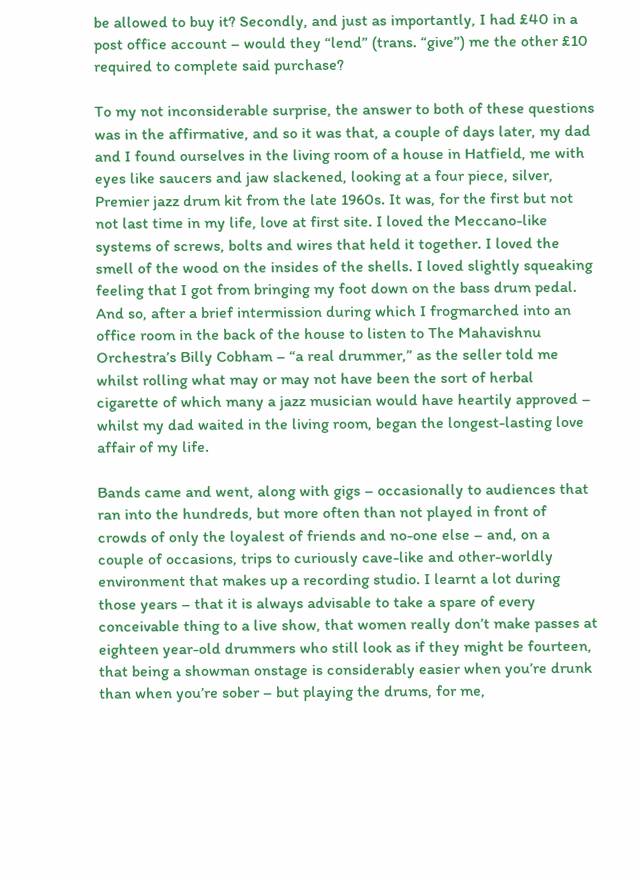be allowed to buy it? Secondly, and just as importantly, I had £40 in a post office account – would they “lend” (trans. “give”) me the other £10 required to complete said purchase?

To my not inconsiderable surprise, the answer to both of these questions was in the affirmative, and so it was that, a couple of days later, my dad and I found ourselves in the living room of a house in Hatfield, me with eyes like saucers and jaw slackened, looking at a four piece, silver, Premier jazz drum kit from the late 1960s. It was, for the first but not not last time in my life, love at first site. I loved the Meccano-like systems of screws, bolts and wires that held it together. I loved the smell of the wood on the insides of the shells. I loved slightly squeaking feeling that I got from bringing my foot down on the bass drum pedal. And so, after a brief intermission during which I frogmarched into an office room in the back of the house to listen to The Mahavishnu Orchestra’s Billy Cobham – “a real drummer,” as the seller told me whilst rolling what may or may not have been the sort of herbal cigarette of which many a jazz musician would have heartily approved – whilst my dad waited in the living room, began the longest-lasting love affair of my life.

Bands came and went, along with gigs – occasionally to audiences that ran into the hundreds, but more often than not played in front of crowds of only the loyalest of friends and no-one else – and, on a couple of occasions, trips to curiously cave-like and other-worldly environment that makes up a recording studio. I learnt a lot during those years – that it is always advisable to take a spare of every conceivable thing to a live show, that women really don’t make passes at eighteen year-old drummers who still look as if they might be fourteen, that being a showman onstage is considerably easier when you’re drunk than when you’re sober – but playing the drums, for me,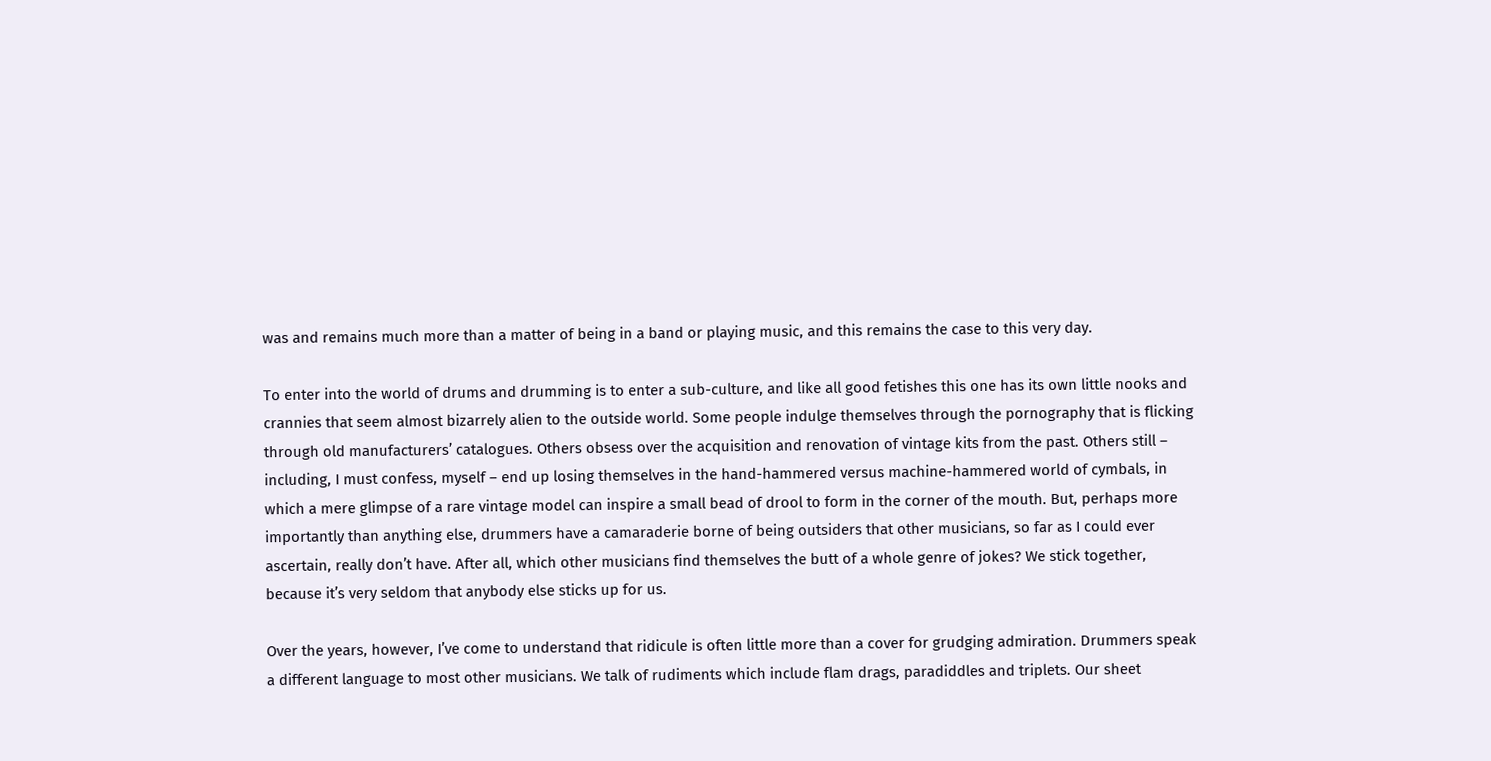was and remains much more than a matter of being in a band or playing music, and this remains the case to this very day.

To enter into the world of drums and drumming is to enter a sub-culture, and like all good fetishes this one has its own little nooks and crannies that seem almost bizarrely alien to the outside world. Some people indulge themselves through the pornography that is flicking through old manufacturers’ catalogues. Others obsess over the acquisition and renovation of vintage kits from the past. Others still – including, I must confess, myself – end up losing themselves in the hand-hammered versus machine-hammered world of cymbals, in which a mere glimpse of a rare vintage model can inspire a small bead of drool to form in the corner of the mouth. But, perhaps more importantly than anything else, drummers have a camaraderie borne of being outsiders that other musicians, so far as I could ever ascertain, really don’t have. After all, which other musicians find themselves the butt of a whole genre of jokes? We stick together, because it’s very seldom that anybody else sticks up for us.

Over the years, however, I’ve come to understand that ridicule is often little more than a cover for grudging admiration. Drummers speak a different language to most other musicians. We talk of rudiments which include flam drags, paradiddles and triplets. Our sheet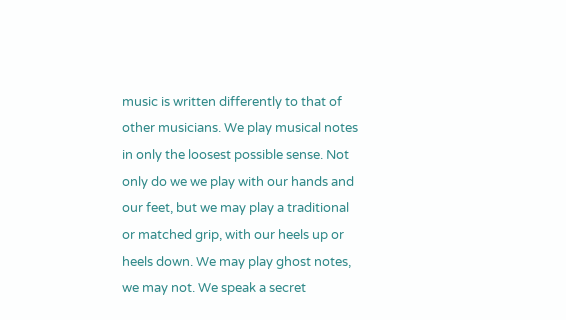music is written differently to that of other musicians. We play musical notes in only the loosest possible sense. Not only do we we play with our hands and our feet, but we may play a traditional or matched grip, with our heels up or heels down. We may play ghost notes, we may not. We speak a secret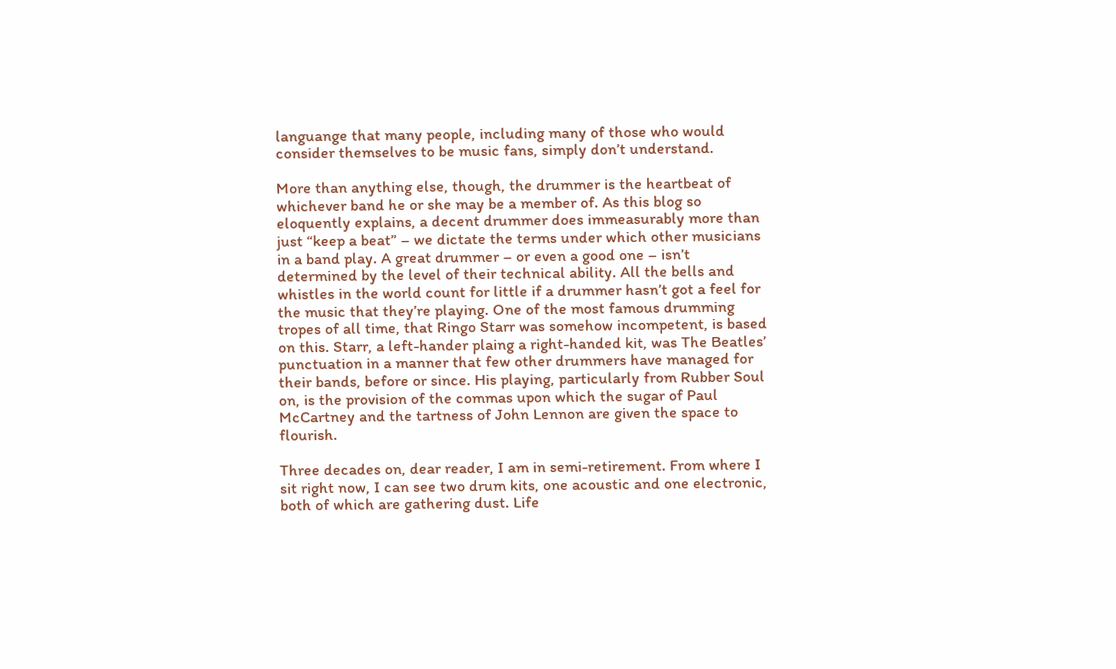languange that many people, including many of those who would consider themselves to be music fans, simply don’t understand.

More than anything else, though, the drummer is the heartbeat of whichever band he or she may be a member of. As this blog so eloquently explains, a decent drummer does immeasurably more than just “keep a beat” – we dictate the terms under which other musicians in a band play. A great drummer – or even a good one – isn’t determined by the level of their technical ability. All the bells and whistles in the world count for little if a drummer hasn’t got a feel for the music that they’re playing. One of the most famous drumming tropes of all time, that Ringo Starr was somehow incompetent, is based on this. Starr, a left-hander plaing a right-handed kit, was The Beatles’ punctuation in a manner that few other drummers have managed for their bands, before or since. His playing, particularly from Rubber Soul on, is the provision of the commas upon which the sugar of Paul McCartney and the tartness of John Lennon are given the space to flourish.

Three decades on, dear reader, I am in semi-retirement. From where I sit right now, I can see two drum kits, one acoustic and one electronic, both of which are gathering dust. Life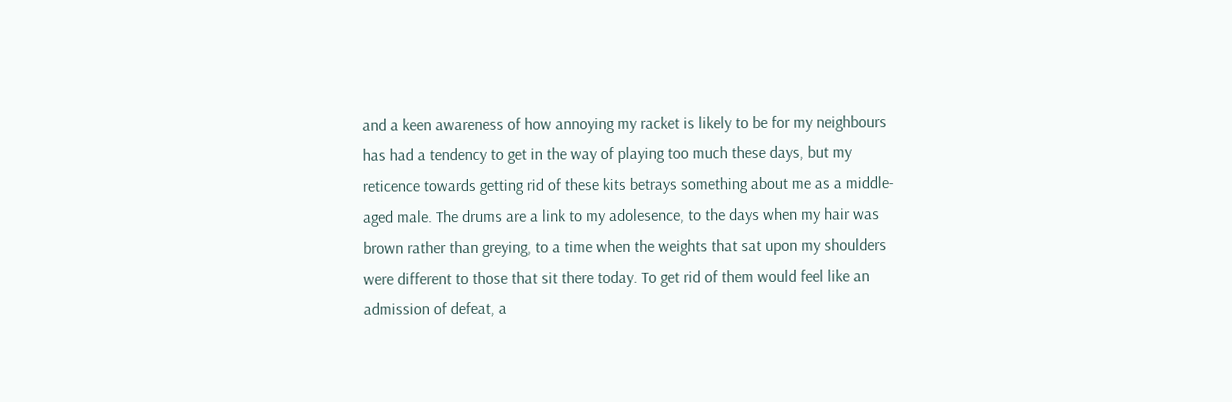and a keen awareness of how annoying my racket is likely to be for my neighbours has had a tendency to get in the way of playing too much these days, but my reticence towards getting rid of these kits betrays something about me as a middle-aged male. The drums are a link to my adolesence, to the days when my hair was brown rather than greying, to a time when the weights that sat upon my shoulders were different to those that sit there today. To get rid of them would feel like an admission of defeat, a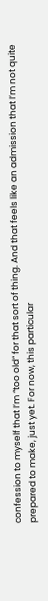confession to myself that I’m “too old” for that sort of thing. And that feels like an admission that I’m not quite prepared to make, just yet. For now, this particular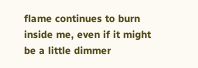flame continues to burn inside me, even if it might be a little dimmer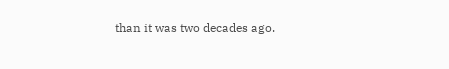than it was two decades ago.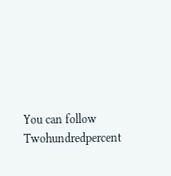You can follow Twohundredpercent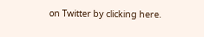on Twitter by clicking here.